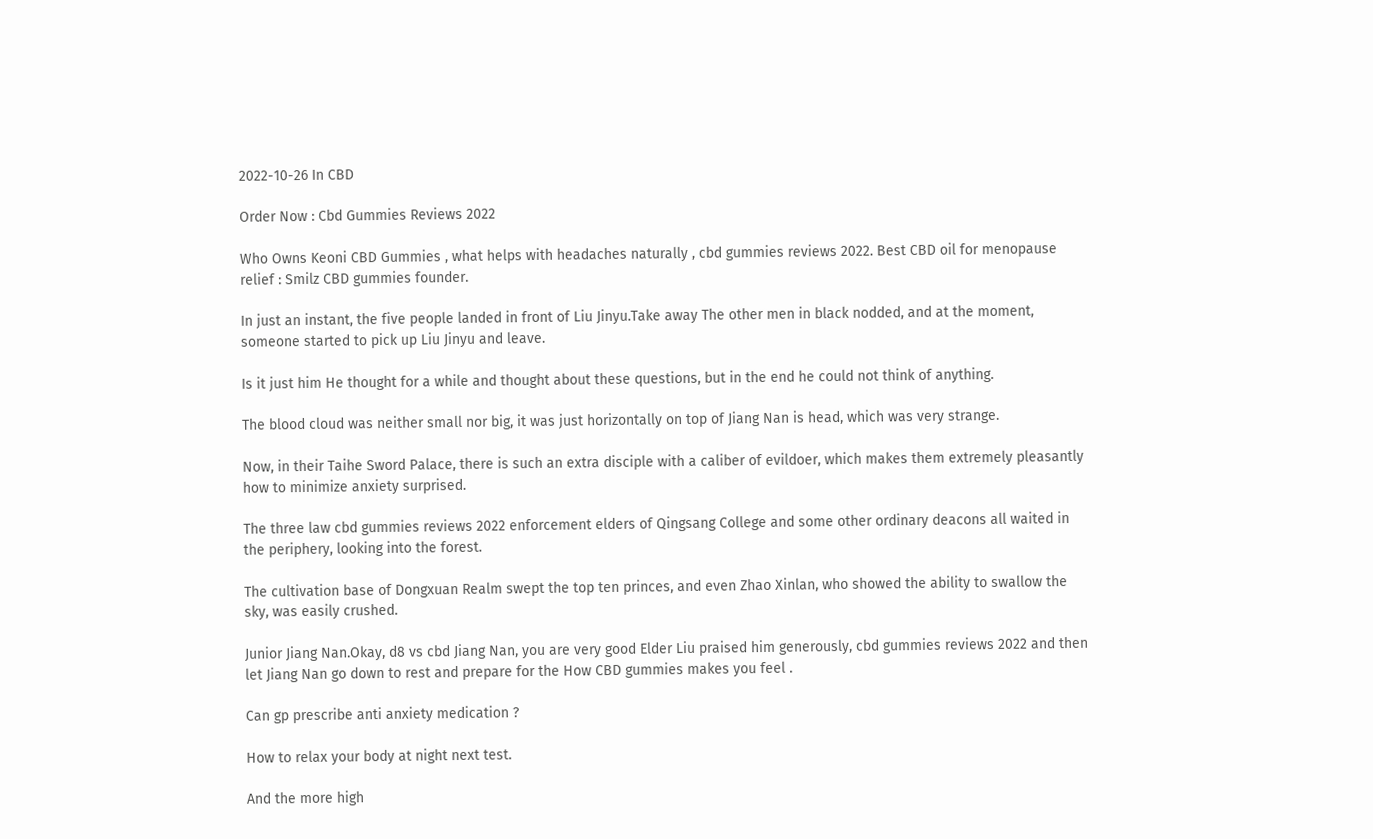2022-10-26 In CBD

Order Now : Cbd Gummies Reviews 2022

Who Owns Keoni CBD Gummies , what helps with headaches naturally , cbd gummies reviews 2022. Best CBD oil for menopause relief : Smilz CBD gummies founder.

In just an instant, the five people landed in front of Liu Jinyu.Take away The other men in black nodded, and at the moment, someone started to pick up Liu Jinyu and leave.

Is it just him He thought for a while and thought about these questions, but in the end he could not think of anything.

The blood cloud was neither small nor big, it was just horizontally on top of Jiang Nan is head, which was very strange.

Now, in their Taihe Sword Palace, there is such an extra disciple with a caliber of evildoer, which makes them extremely pleasantly how to minimize anxiety surprised.

The three law cbd gummies reviews 2022 enforcement elders of Qingsang College and some other ordinary deacons all waited in the periphery, looking into the forest.

The cultivation base of Dongxuan Realm swept the top ten princes, and even Zhao Xinlan, who showed the ability to swallow the sky, was easily crushed.

Junior Jiang Nan.Okay, d8 vs cbd Jiang Nan, you are very good Elder Liu praised him generously, cbd gummies reviews 2022 and then let Jiang Nan go down to rest and prepare for the How CBD gummies makes you feel .

Can gp prescribe anti anxiety medication ?

How to relax your body at night next test.

And the more high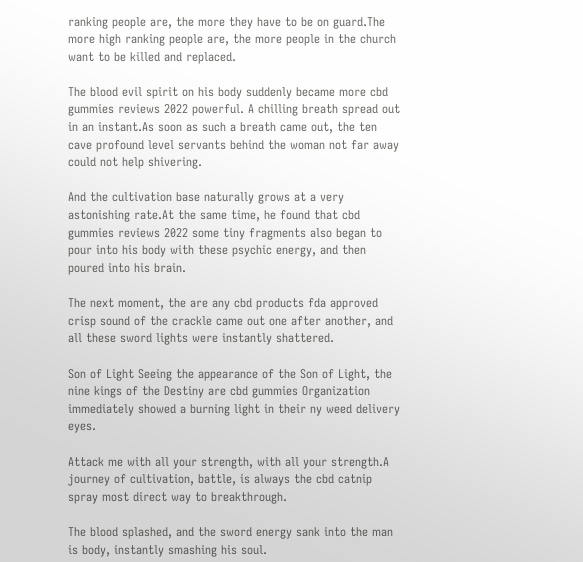ranking people are, the more they have to be on guard.The more high ranking people are, the more people in the church want to be killed and replaced.

The blood evil spirit on his body suddenly became more cbd gummies reviews 2022 powerful. A chilling breath spread out in an instant.As soon as such a breath came out, the ten cave profound level servants behind the woman not far away could not help shivering.

And the cultivation base naturally grows at a very astonishing rate.At the same time, he found that cbd gummies reviews 2022 some tiny fragments also began to pour into his body with these psychic energy, and then poured into his brain.

The next moment, the are any cbd products fda approved crisp sound of the crackle came out one after another, and all these sword lights were instantly shattered.

Son of Light Seeing the appearance of the Son of Light, the nine kings of the Destiny are cbd gummies Organization immediately showed a burning light in their ny weed delivery eyes.

Attack me with all your strength, with all your strength.A journey of cultivation, battle, is always the cbd catnip spray most direct way to breakthrough.

The blood splashed, and the sword energy sank into the man is body, instantly smashing his soul.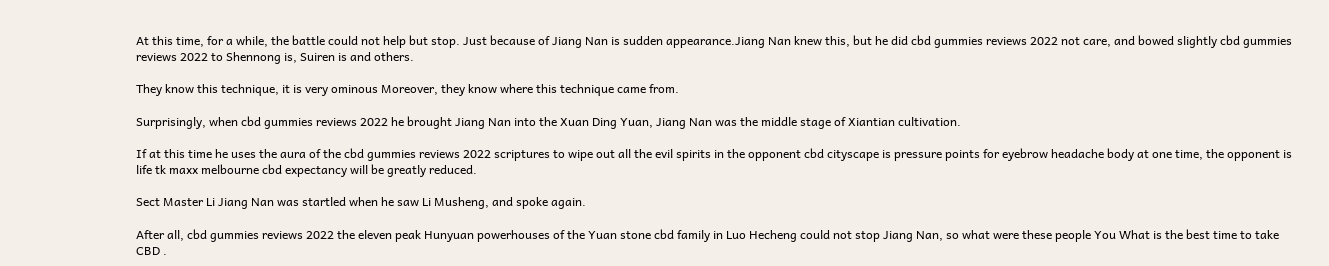At this time, for a while, the battle could not help but stop. Just because of Jiang Nan is sudden appearance.Jiang Nan knew this, but he did cbd gummies reviews 2022 not care, and bowed slightly cbd gummies reviews 2022 to Shennong is, Suiren is and others.

They know this technique, it is very ominous Moreover, they know where this technique came from.

Surprisingly, when cbd gummies reviews 2022 he brought Jiang Nan into the Xuan Ding Yuan, Jiang Nan was the middle stage of Xiantian cultivation.

If at this time he uses the aura of the cbd gummies reviews 2022 scriptures to wipe out all the evil spirits in the opponent cbd cityscape is pressure points for eyebrow headache body at one time, the opponent is life tk maxx melbourne cbd expectancy will be greatly reduced.

Sect Master Li Jiang Nan was startled when he saw Li Musheng, and spoke again.

After all, cbd gummies reviews 2022 the eleven peak Hunyuan powerhouses of the Yuan stone cbd family in Luo Hecheng could not stop Jiang Nan, so what were these people You What is the best time to take CBD .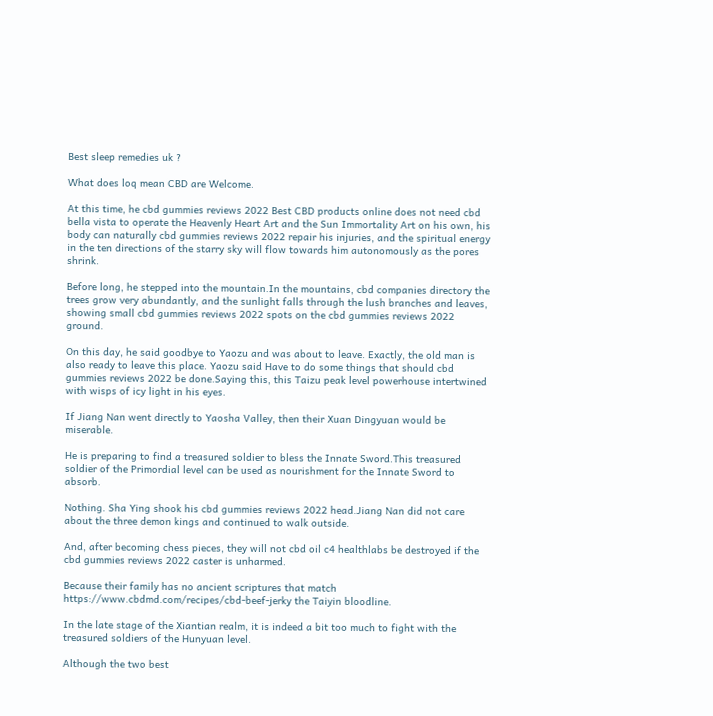Best sleep remedies uk ?

What does loq mean CBD are Welcome.

At this time, he cbd gummies reviews 2022 Best CBD products online does not need cbd bella vista to operate the Heavenly Heart Art and the Sun Immortality Art on his own, his body can naturally cbd gummies reviews 2022 repair his injuries, and the spiritual energy in the ten directions of the starry sky will flow towards him autonomously as the pores shrink.

Before long, he stepped into the mountain.In the mountains, cbd companies directory the trees grow very abundantly, and the sunlight falls through the lush branches and leaves, showing small cbd gummies reviews 2022 spots on the cbd gummies reviews 2022 ground.

On this day, he said goodbye to Yaozu and was about to leave. Exactly, the old man is also ready to leave this place. Yaozu said Have to do some things that should cbd gummies reviews 2022 be done.Saying this, this Taizu peak level powerhouse intertwined with wisps of icy light in his eyes.

If Jiang Nan went directly to Yaosha Valley, then their Xuan Dingyuan would be miserable.

He is preparing to find a treasured soldier to bless the Innate Sword.This treasured soldier of the Primordial level can be used as nourishment for the Innate Sword to absorb.

Nothing. Sha Ying shook his cbd gummies reviews 2022 head.Jiang Nan did not care about the three demon kings and continued to walk outside.

And, after becoming chess pieces, they will not cbd oil c4 healthlabs be destroyed if the cbd gummies reviews 2022 caster is unharmed.

Because their family has no ancient scriptures that match https://www.cbdmd.com/recipes/cbd-beef-jerky the Taiyin bloodline.

In the late stage of the Xiantian realm, it is indeed a bit too much to fight with the treasured soldiers of the Hunyuan level.

Although the two best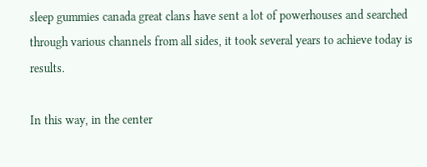sleep gummies canada great clans have sent a lot of powerhouses and searched through various channels from all sides, it took several years to achieve today is results.

In this way, in the center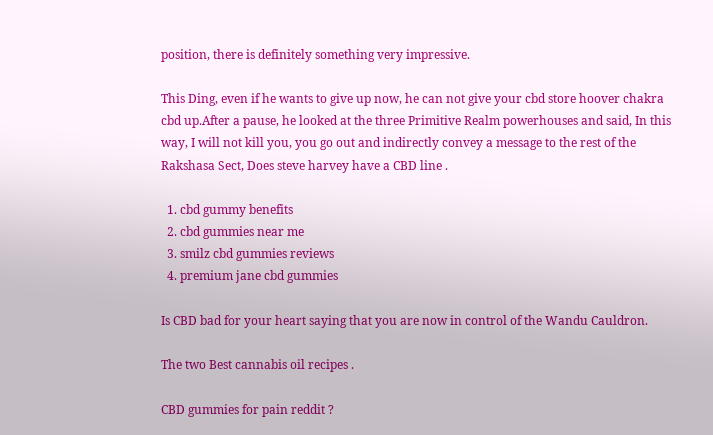position, there is definitely something very impressive.

This Ding, even if he wants to give up now, he can not give your cbd store hoover chakra cbd up.After a pause, he looked at the three Primitive Realm powerhouses and said, In this way, I will not kill you, you go out and indirectly convey a message to the rest of the Rakshasa Sect, Does steve harvey have a CBD line .

  1. cbd gummy benefits
  2. cbd gummies near me
  3. smilz cbd gummies reviews
  4. premium jane cbd gummies

Is CBD bad for your heart saying that you are now in control of the Wandu Cauldron.

The two Best cannabis oil recipes .

CBD gummies for pain reddit ?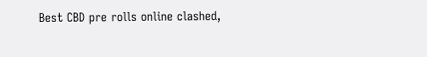Best CBD pre rolls online clashed,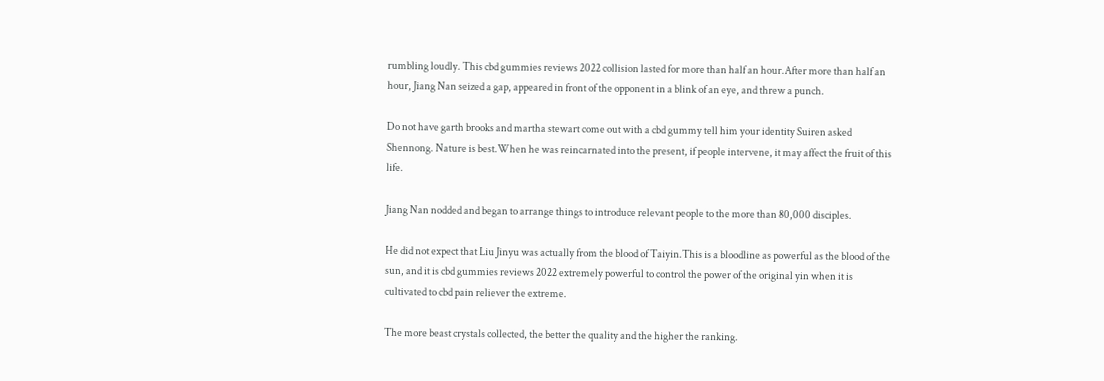rumbling loudly. This cbd gummies reviews 2022 collision lasted for more than half an hour.After more than half an hour, Jiang Nan seized a gap, appeared in front of the opponent in a blink of an eye, and threw a punch.

Do not have garth brooks and martha stewart come out with a cbd gummy tell him your identity Suiren asked Shennong. Nature is best.When he was reincarnated into the present, if people intervene, it may affect the fruit of this life.

Jiang Nan nodded and began to arrange things to introduce relevant people to the more than 80,000 disciples.

He did not expect that Liu Jinyu was actually from the blood of Taiyin.This is a bloodline as powerful as the blood of the sun, and it is cbd gummies reviews 2022 extremely powerful to control the power of the original yin when it is cultivated to cbd pain reliever the extreme.

The more beast crystals collected, the better the quality and the higher the ranking.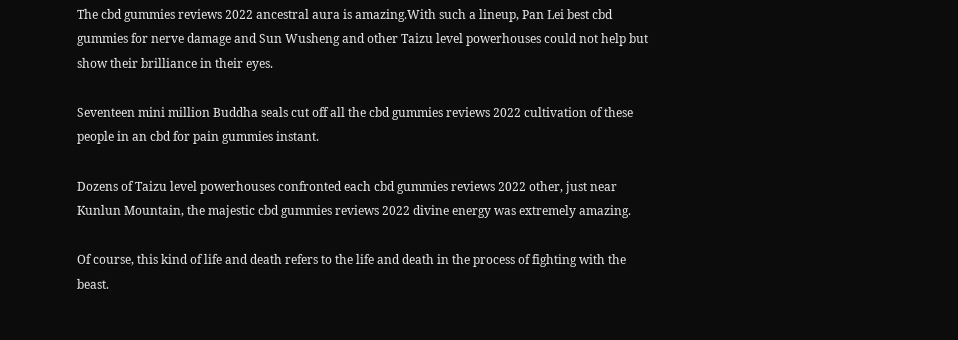The cbd gummies reviews 2022 ancestral aura is amazing.With such a lineup, Pan Lei best cbd gummies for nerve damage and Sun Wusheng and other Taizu level powerhouses could not help but show their brilliance in their eyes.

Seventeen mini million Buddha seals cut off all the cbd gummies reviews 2022 cultivation of these people in an cbd for pain gummies instant.

Dozens of Taizu level powerhouses confronted each cbd gummies reviews 2022 other, just near Kunlun Mountain, the majestic cbd gummies reviews 2022 divine energy was extremely amazing.

Of course, this kind of life and death refers to the life and death in the process of fighting with the beast.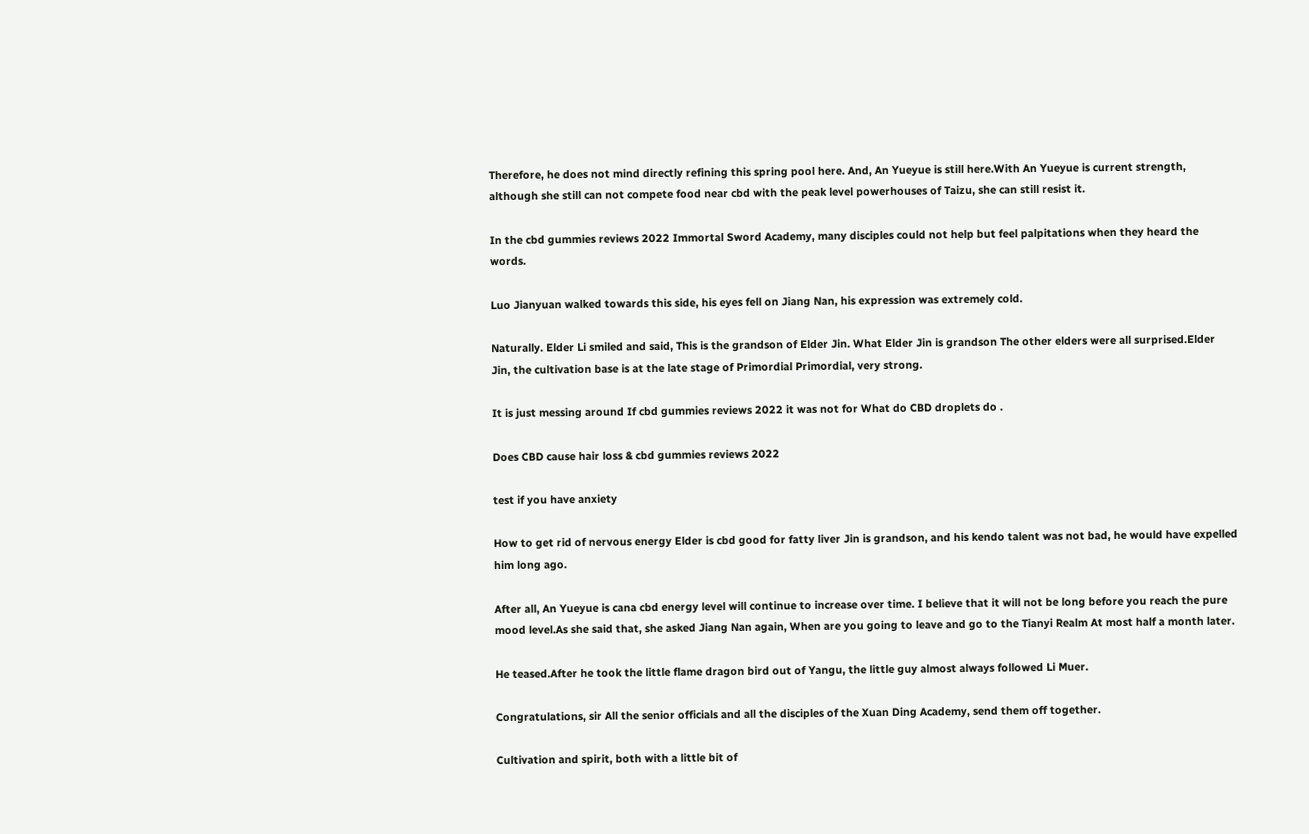Therefore, he does not mind directly refining this spring pool here. And, An Yueyue is still here.With An Yueyue is current strength, although she still can not compete food near cbd with the peak level powerhouses of Taizu, she can still resist it.

In the cbd gummies reviews 2022 Immortal Sword Academy, many disciples could not help but feel palpitations when they heard the words.

Luo Jianyuan walked towards this side, his eyes fell on Jiang Nan, his expression was extremely cold.

Naturally. Elder Li smiled and said, This is the grandson of Elder Jin. What Elder Jin is grandson The other elders were all surprised.Elder Jin, the cultivation base is at the late stage of Primordial Primordial, very strong.

It is just messing around If cbd gummies reviews 2022 it was not for What do CBD droplets do .

Does CBD cause hair loss & cbd gummies reviews 2022

test if you have anxiety

How to get rid of nervous energy Elder is cbd good for fatty liver Jin is grandson, and his kendo talent was not bad, he would have expelled him long ago.

After all, An Yueyue is cana cbd energy level will continue to increase over time. I believe that it will not be long before you reach the pure mood level.As she said that, she asked Jiang Nan again, When are you going to leave and go to the Tianyi Realm At most half a month later.

He teased.After he took the little flame dragon bird out of Yangu, the little guy almost always followed Li Muer.

Congratulations, sir All the senior officials and all the disciples of the Xuan Ding Academy, send them off together.

Cultivation and spirit, both with a little bit of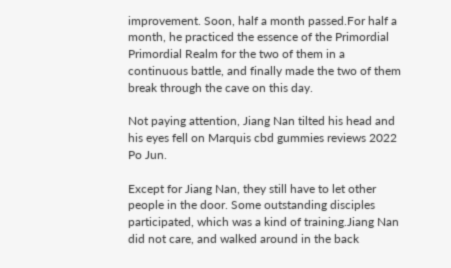improvement. Soon, half a month passed.For half a month, he practiced the essence of the Primordial Primordial Realm for the two of them in a continuous battle, and finally made the two of them break through the cave on this day.

Not paying attention, Jiang Nan tilted his head and his eyes fell on Marquis cbd gummies reviews 2022 Po Jun.

Except for Jiang Nan, they still have to let other people in the door. Some outstanding disciples participated, which was a kind of training.Jiang Nan did not care, and walked around in the back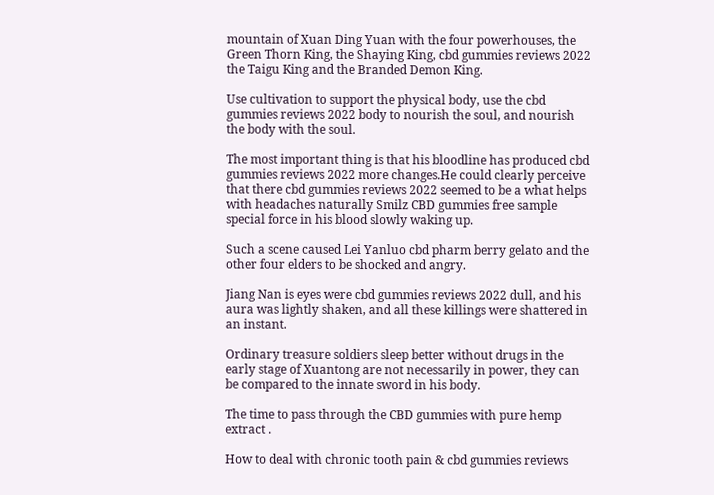mountain of Xuan Ding Yuan with the four powerhouses, the Green Thorn King, the Shaying King, cbd gummies reviews 2022 the Taigu King and the Branded Demon King.

Use cultivation to support the physical body, use the cbd gummies reviews 2022 body to nourish the soul, and nourish the body with the soul.

The most important thing is that his bloodline has produced cbd gummies reviews 2022 more changes.He could clearly perceive that there cbd gummies reviews 2022 seemed to be a what helps with headaches naturally Smilz CBD gummies free sample special force in his blood slowly waking up.

Such a scene caused Lei Yanluo cbd pharm berry gelato and the other four elders to be shocked and angry.

Jiang Nan is eyes were cbd gummies reviews 2022 dull, and his aura was lightly shaken, and all these killings were shattered in an instant.

Ordinary treasure soldiers sleep better without drugs in the early stage of Xuantong are not necessarily in power, they can be compared to the innate sword in his body.

The time to pass through the CBD gummies with pure hemp extract .

How to deal with chronic tooth pain & cbd gummies reviews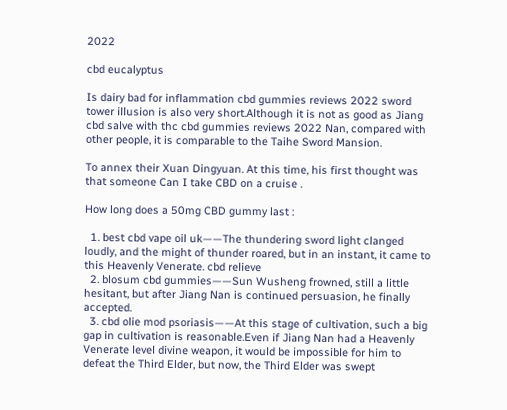2022

cbd eucalyptus

Is dairy bad for inflammation cbd gummies reviews 2022 sword tower illusion is also very short.Although it is not as good as Jiang cbd salve with thc cbd gummies reviews 2022 Nan, compared with other people, it is comparable to the Taihe Sword Mansion.

To annex their Xuan Dingyuan. At this time, his first thought was that someone Can I take CBD on a cruise .

How long does a 50mg CBD gummy last :

  1. best cbd vape oil uk——The thundering sword light clanged loudly, and the might of thunder roared, but in an instant, it came to this Heavenly Venerate. cbd relieve
  2. blosum cbd gummies——Sun Wusheng frowned, still a little hesitant, but after Jiang Nan is continued persuasion, he finally accepted.
  3. cbd olie mod psoriasis——At this stage of cultivation, such a big gap in cultivation is reasonable.Even if Jiang Nan had a Heavenly Venerate level divine weapon, it would be impossible for him to defeat the Third Elder, but now, the Third Elder was swept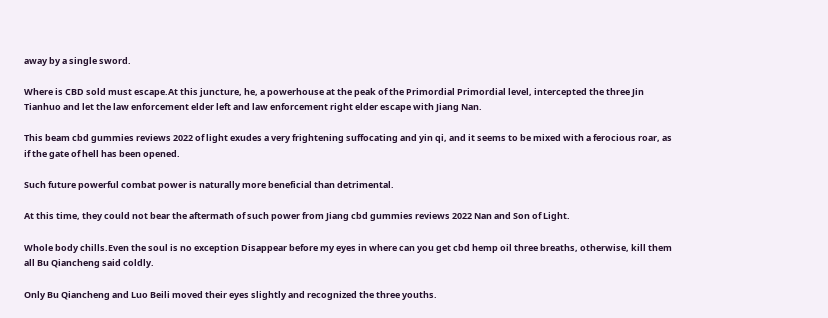away by a single sword.

Where is CBD sold must escape.At this juncture, he, a powerhouse at the peak of the Primordial Primordial level, intercepted the three Jin Tianhuo and let the law enforcement elder left and law enforcement right elder escape with Jiang Nan.

This beam cbd gummies reviews 2022 of light exudes a very frightening suffocating and yin qi, and it seems to be mixed with a ferocious roar, as if the gate of hell has been opened.

Such future powerful combat power is naturally more beneficial than detrimental.

At this time, they could not bear the aftermath of such power from Jiang cbd gummies reviews 2022 Nan and Son of Light.

Whole body chills.Even the soul is no exception Disappear before my eyes in where can you get cbd hemp oil three breaths, otherwise, kill them all Bu Qiancheng said coldly.

Only Bu Qiancheng and Luo Beili moved their eyes slightly and recognized the three youths.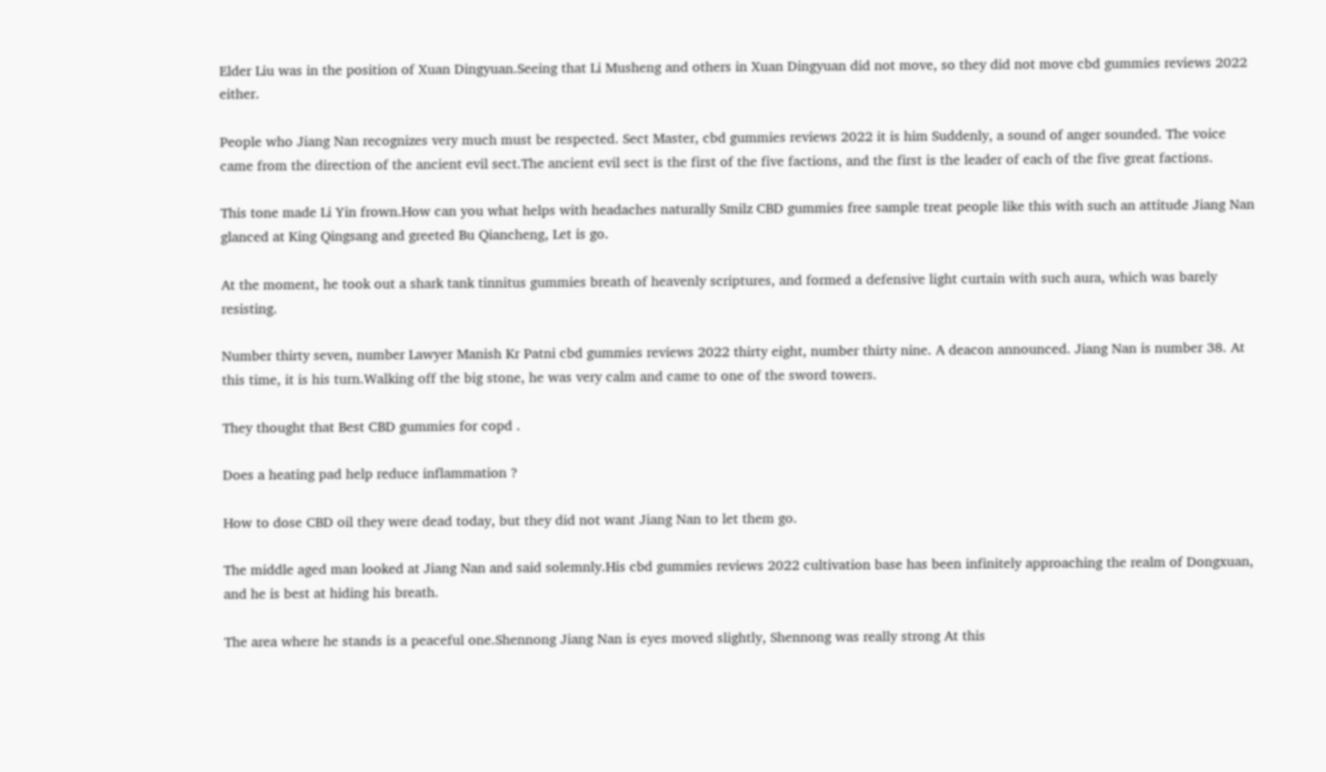Elder Liu was in the position of Xuan Dingyuan.Seeing that Li Musheng and others in Xuan Dingyuan did not move, so they did not move cbd gummies reviews 2022 either.

People who Jiang Nan recognizes very much must be respected. Sect Master, cbd gummies reviews 2022 it is him Suddenly, a sound of anger sounded. The voice came from the direction of the ancient evil sect.The ancient evil sect is the first of the five factions, and the first is the leader of each of the five great factions.

This tone made Li Yin frown.How can you what helps with headaches naturally Smilz CBD gummies free sample treat people like this with such an attitude Jiang Nan glanced at King Qingsang and greeted Bu Qiancheng, Let is go.

At the moment, he took out a shark tank tinnitus gummies breath of heavenly scriptures, and formed a defensive light curtain with such aura, which was barely resisting.

Number thirty seven, number Lawyer Manish Kr Patni cbd gummies reviews 2022 thirty eight, number thirty nine. A deacon announced. Jiang Nan is number 38. At this time, it is his turn.Walking off the big stone, he was very calm and came to one of the sword towers.

They thought that Best CBD gummies for copd .

Does a heating pad help reduce inflammation ?

How to dose CBD oil they were dead today, but they did not want Jiang Nan to let them go.

The middle aged man looked at Jiang Nan and said solemnly.His cbd gummies reviews 2022 cultivation base has been infinitely approaching the realm of Dongxuan, and he is best at hiding his breath.

The area where he stands is a peaceful one.Shennong Jiang Nan is eyes moved slightly, Shennong was really strong At this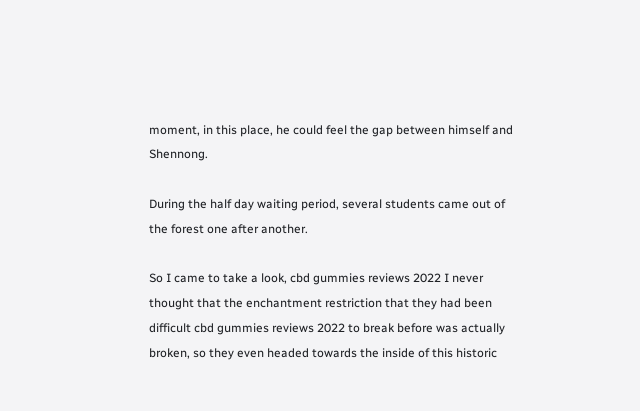moment, in this place, he could feel the gap between himself and Shennong.

During the half day waiting period, several students came out of the forest one after another.

So I came to take a look, cbd gummies reviews 2022 I never thought that the enchantment restriction that they had been difficult cbd gummies reviews 2022 to break before was actually broken, so they even headed towards the inside of this historic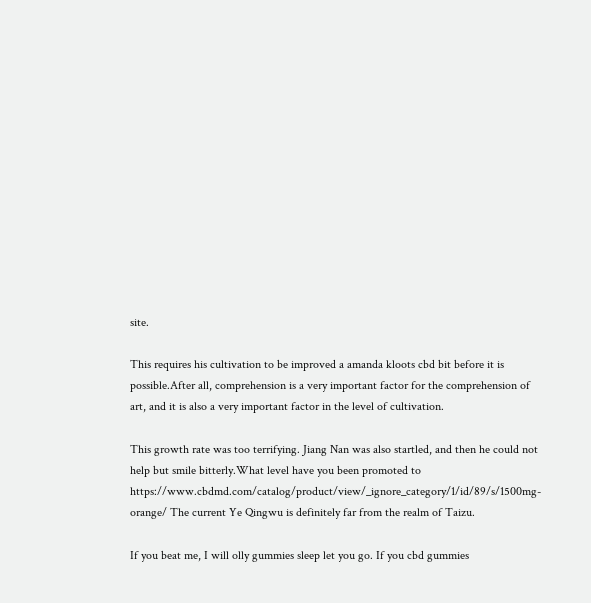site.

This requires his cultivation to be improved a amanda kloots cbd bit before it is possible.After all, comprehension is a very important factor for the comprehension of art, and it is also a very important factor in the level of cultivation.

This growth rate was too terrifying. Jiang Nan was also startled, and then he could not help but smile bitterly.What level have you been promoted to https://www.cbdmd.com/catalog/product/view/_ignore_category/1/id/89/s/1500mg-orange/ The current Ye Qingwu is definitely far from the realm of Taizu.

If you beat me, I will olly gummies sleep let you go. If you cbd gummies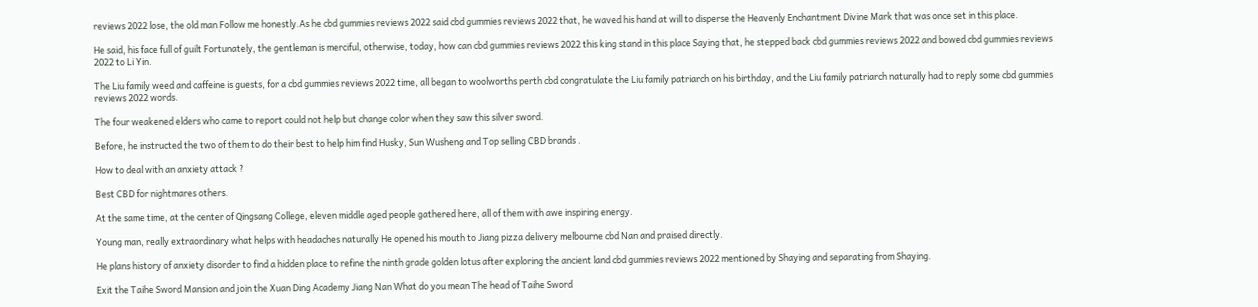reviews 2022 lose, the old man Follow me honestly.As he cbd gummies reviews 2022 said cbd gummies reviews 2022 that, he waved his hand at will to disperse the Heavenly Enchantment Divine Mark that was once set in this place.

He said, his face full of guilt Fortunately, the gentleman is merciful, otherwise, today, how can cbd gummies reviews 2022 this king stand in this place Saying that, he stepped back cbd gummies reviews 2022 and bowed cbd gummies reviews 2022 to Li Yin.

The Liu family weed and caffeine is guests, for a cbd gummies reviews 2022 time, all began to woolworths perth cbd congratulate the Liu family patriarch on his birthday, and the Liu family patriarch naturally had to reply some cbd gummies reviews 2022 words.

The four weakened elders who came to report could not help but change color when they saw this silver sword.

Before, he instructed the two of them to do their best to help him find Husky, Sun Wusheng and Top selling CBD brands .

How to deal with an anxiety attack ?

Best CBD for nightmares others.

At the same time, at the center of Qingsang College, eleven middle aged people gathered here, all of them with awe inspiring energy.

Young man, really extraordinary what helps with headaches naturally He opened his mouth to Jiang pizza delivery melbourne cbd Nan and praised directly.

He plans history of anxiety disorder to find a hidden place to refine the ninth grade golden lotus after exploring the ancient land cbd gummies reviews 2022 mentioned by Shaying and separating from Shaying.

Exit the Taihe Sword Mansion and join the Xuan Ding Academy Jiang Nan What do you mean The head of Taihe Sword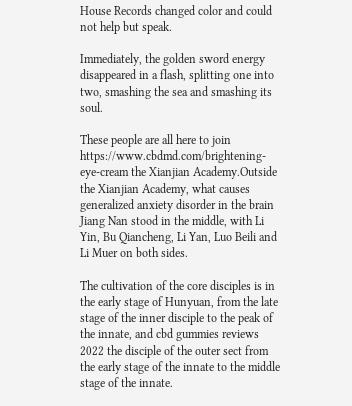House Records changed color and could not help but speak.

Immediately, the golden sword energy disappeared in a flash, splitting one into two, smashing the sea and smashing its soul.

These people are all here to join https://www.cbdmd.com/brightening-eye-cream the Xianjian Academy.Outside the Xianjian Academy, what causes generalized anxiety disorder in the brain Jiang Nan stood in the middle, with Li Yin, Bu Qiancheng, Li Yan, Luo Beili and Li Muer on both sides.

The cultivation of the core disciples is in the early stage of Hunyuan, from the late stage of the inner disciple to the peak of the innate, and cbd gummies reviews 2022 the disciple of the outer sect from the early stage of the innate to the middle stage of the innate.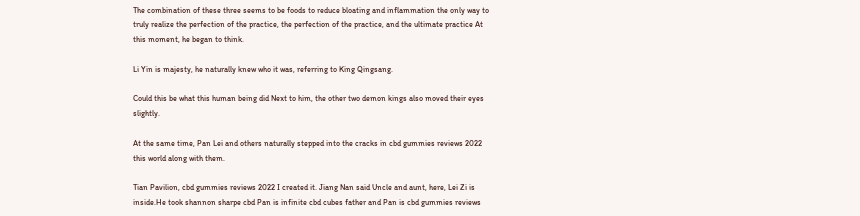The combination of these three seems to be foods to reduce bloating and inflammation the only way to truly realize the perfection of the practice, the perfection of the practice, and the ultimate practice At this moment, he began to think.

Li Yin is majesty, he naturally knew who it was, referring to King Qingsang.

Could this be what this human being did Next to him, the other two demon kings also moved their eyes slightly.

At the same time, Pan Lei and others naturally stepped into the cracks in cbd gummies reviews 2022 this world along with them.

Tian Pavilion, cbd gummies reviews 2022 I created it. Jiang Nan said Uncle and aunt, here, Lei Zi is inside.He took shannon sharpe cbd Pan is infinite cbd cubes father and Pan is cbd gummies reviews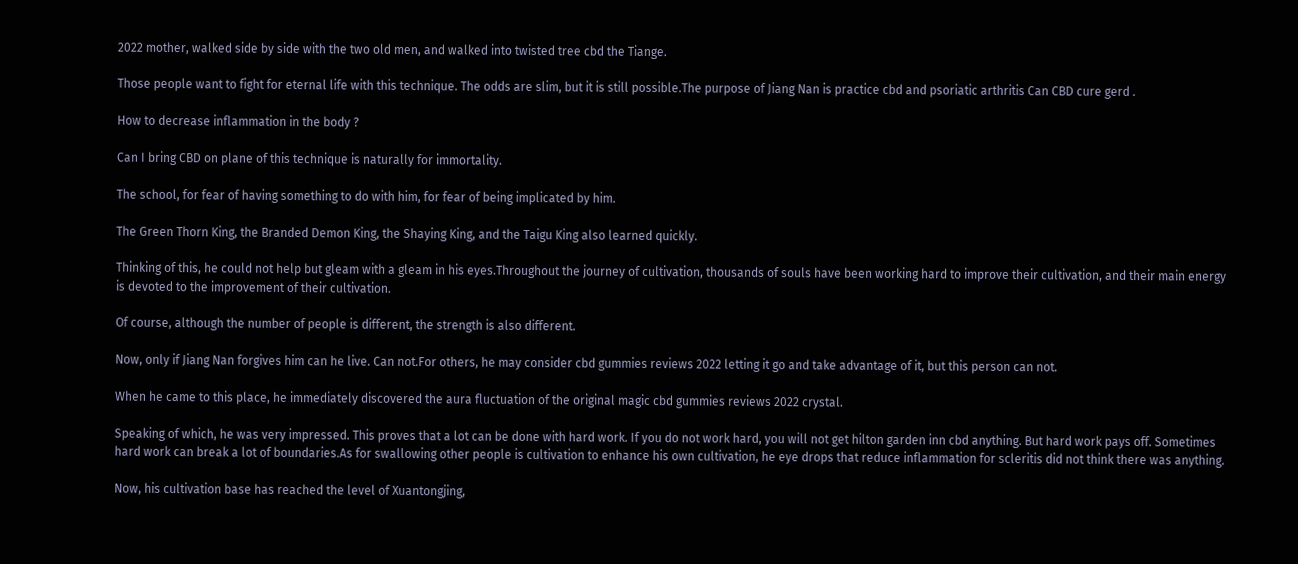2022 mother, walked side by side with the two old men, and walked into twisted tree cbd the Tiange.

Those people want to fight for eternal life with this technique. The odds are slim, but it is still possible.The purpose of Jiang Nan is practice cbd and psoriatic arthritis Can CBD cure gerd .

How to decrease inflammation in the body ?

Can I bring CBD on plane of this technique is naturally for immortality.

The school, for fear of having something to do with him, for fear of being implicated by him.

The Green Thorn King, the Branded Demon King, the Shaying King, and the Taigu King also learned quickly.

Thinking of this, he could not help but gleam with a gleam in his eyes.Throughout the journey of cultivation, thousands of souls have been working hard to improve their cultivation, and their main energy is devoted to the improvement of their cultivation.

Of course, although the number of people is different, the strength is also different.

Now, only if Jiang Nan forgives him can he live. Can not.For others, he may consider cbd gummies reviews 2022 letting it go and take advantage of it, but this person can not.

When he came to this place, he immediately discovered the aura fluctuation of the original magic cbd gummies reviews 2022 crystal.

Speaking of which, he was very impressed. This proves that a lot can be done with hard work. If you do not work hard, you will not get hilton garden inn cbd anything. But hard work pays off. Sometimes hard work can break a lot of boundaries.As for swallowing other people is cultivation to enhance his own cultivation, he eye drops that reduce inflammation for scleritis did not think there was anything.

Now, his cultivation base has reached the level of Xuantongjing,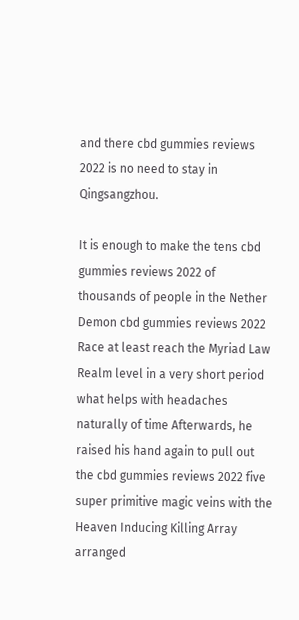and there cbd gummies reviews 2022 is no need to stay in Qingsangzhou.

It is enough to make the tens cbd gummies reviews 2022 of thousands of people in the Nether Demon cbd gummies reviews 2022 Race at least reach the Myriad Law Realm level in a very short period what helps with headaches naturally of time Afterwards, he raised his hand again to pull out the cbd gummies reviews 2022 five super primitive magic veins with the Heaven Inducing Killing Array arranged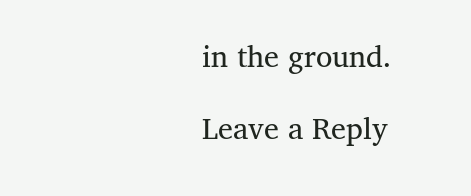in the ground.

Leave a Reply